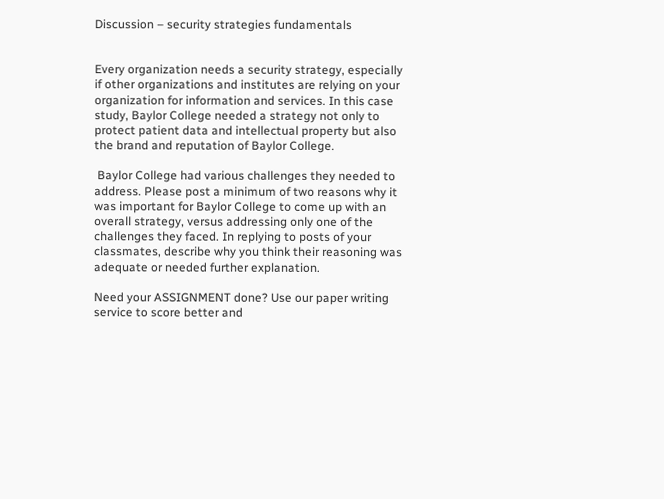Discussion – security strategies fundamentals


Every organization needs a security strategy, especially if other organizations and institutes are relying on your organization for information and services. In this case study, Baylor College needed a strategy not only to protect patient data and intellectual property but also the brand and reputation of Baylor College.

 Baylor College had various challenges they needed to address. Please post a minimum of two reasons why it was important for Baylor College to come up with an overall strategy, versus addressing only one of the challenges they faced. In replying to posts of your classmates, describe why you think their reasoning was adequate or needed further explanation.

Need your ASSIGNMENT done? Use our paper writing service to score better and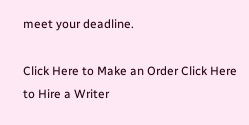meet your deadline.

Click Here to Make an Order Click Here to Hire a Writer